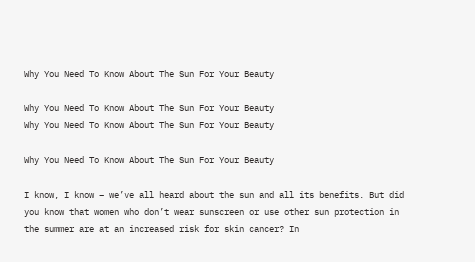Why You Need To Know About The Sun For Your Beauty

Why You Need To Know About The Sun For Your Beauty
Why You Need To Know About The Sun For Your Beauty

Why You Need To Know About The Sun For Your Beauty

I know, I know – we’ve all heard about the sun and all its benefits. But did you know that women who don’t wear sunscreen or use other sun protection in the summer are at an increased risk for skin cancer? In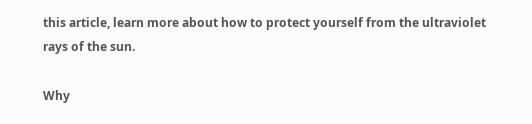this article, learn more about how to protect yourself from the ultraviolet rays of the sun.

Why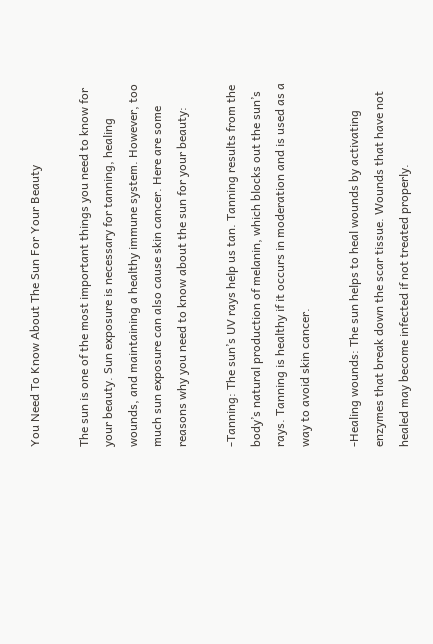You Need To Know About The Sun For Your Beauty

The sun is one of the most important things you need to know for your beauty. Sun exposure is necessary for tanning, healing wounds, and maintaining a healthy immune system. However, too much sun exposure can also cause skin cancer. Here are some reasons why you need to know about the sun for your beauty:

-Tanning: The sun’s UV rays help us tan. Tanning results from the body’s natural production of melanin, which blocks out the sun’s rays. Tanning is healthy if it occurs in moderation and is used as a way to avoid skin cancer.

-Healing wounds: The sun helps to heal wounds by activating enzymes that break down the scar tissue. Wounds that have not healed may become infected if not treated properly.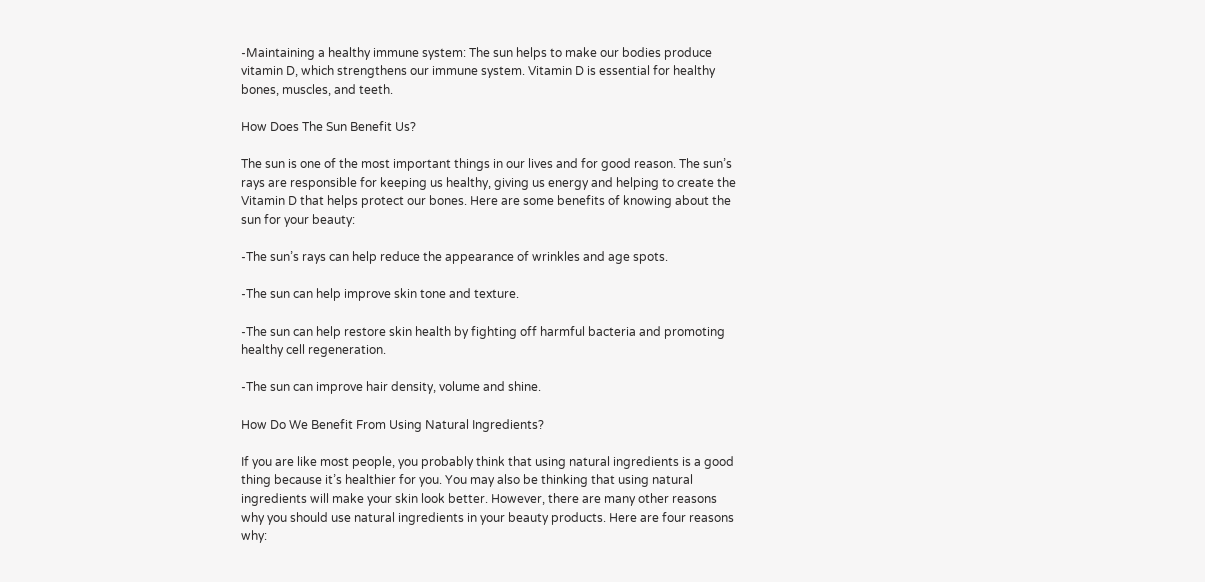-Maintaining a healthy immune system: The sun helps to make our bodies produce vitamin D, which strengthens our immune system. Vitamin D is essential for healthy bones, muscles, and teeth.

How Does The Sun Benefit Us?

The sun is one of the most important things in our lives and for good reason. The sun’s rays are responsible for keeping us healthy, giving us energy and helping to create the Vitamin D that helps protect our bones. Here are some benefits of knowing about the sun for your beauty:

-The sun’s rays can help reduce the appearance of wrinkles and age spots.

-The sun can help improve skin tone and texture.

-The sun can help restore skin health by fighting off harmful bacteria and promoting healthy cell regeneration.

-The sun can improve hair density, volume and shine.

How Do We Benefit From Using Natural Ingredients?

If you are like most people, you probably think that using natural ingredients is a good thing because it’s healthier for you. You may also be thinking that using natural ingredients will make your skin look better. However, there are many other reasons why you should use natural ingredients in your beauty products. Here are four reasons why: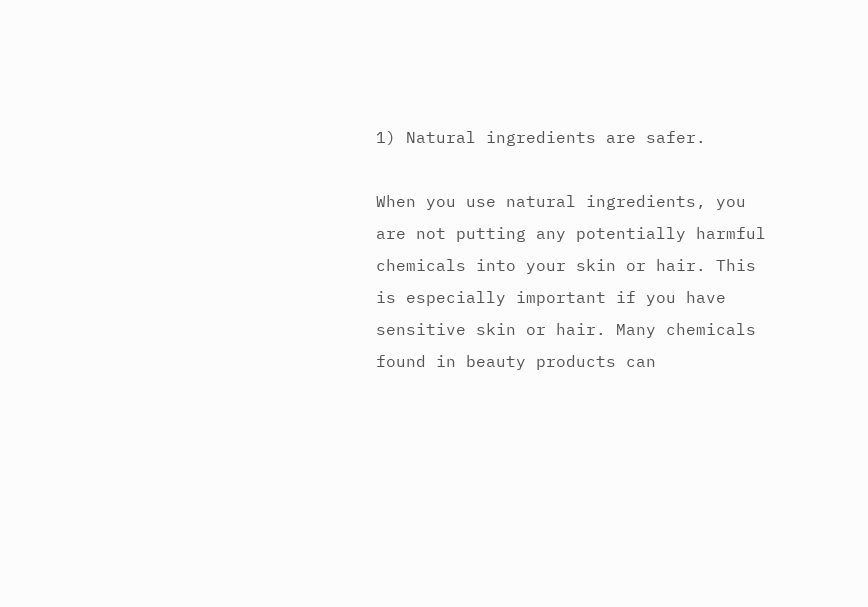1) Natural ingredients are safer.

When you use natural ingredients, you are not putting any potentially harmful chemicals into your skin or hair. This is especially important if you have sensitive skin or hair. Many chemicals found in beauty products can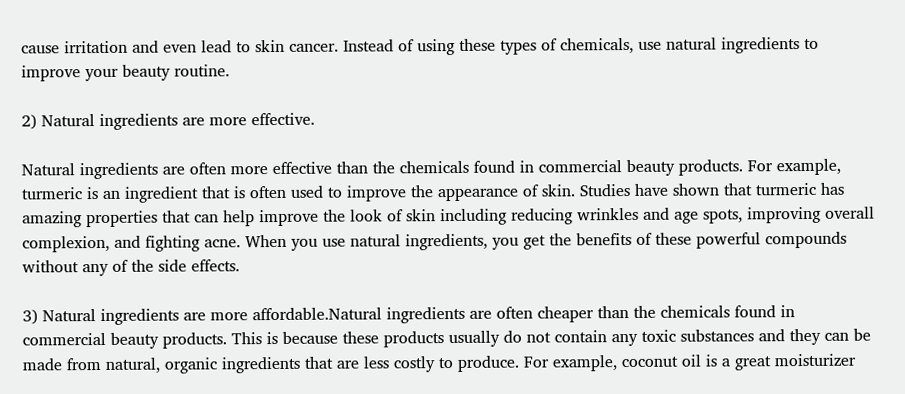cause irritation and even lead to skin cancer. Instead of using these types of chemicals, use natural ingredients to improve your beauty routine.

2) Natural ingredients are more effective.

Natural ingredients are often more effective than the chemicals found in commercial beauty products. For example, turmeric is an ingredient that is often used to improve the appearance of skin. Studies have shown that turmeric has amazing properties that can help improve the look of skin including reducing wrinkles and age spots, improving overall complexion, and fighting acne. When you use natural ingredients, you get the benefits of these powerful compounds without any of the side effects.

3) Natural ingredients are more affordable.Natural ingredients are often cheaper than the chemicals found in commercial beauty products. This is because these products usually do not contain any toxic substances and they can be made from natural, organic ingredients that are less costly to produce. For example, coconut oil is a great moisturizer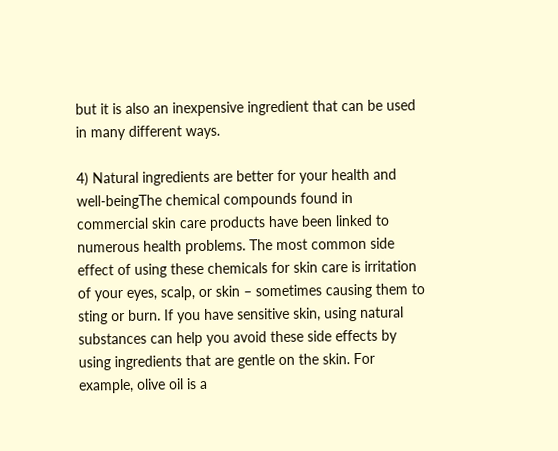but it is also an inexpensive ingredient that can be used in many different ways.

4) Natural ingredients are better for your health and well-beingThe chemical compounds found in commercial skin care products have been linked to numerous health problems. The most common side effect of using these chemicals for skin care is irritation of your eyes, scalp, or skin – sometimes causing them to sting or burn. If you have sensitive skin, using natural substances can help you avoid these side effects by using ingredients that are gentle on the skin. For example, olive oil is a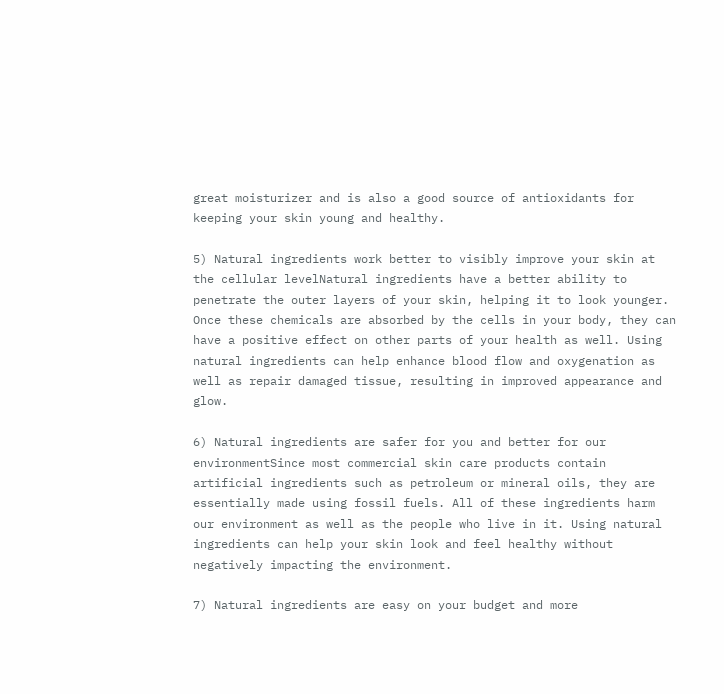great moisturizer and is also a good source of antioxidants for keeping your skin young and healthy.

5) Natural ingredients work better to visibly improve your skin at the cellular levelNatural ingredients have a better ability to penetrate the outer layers of your skin, helping it to look younger. Once these chemicals are absorbed by the cells in your body, they can have a positive effect on other parts of your health as well. Using natural ingredients can help enhance blood flow and oxygenation as well as repair damaged tissue, resulting in improved appearance and glow.

6) Natural ingredients are safer for you and better for our environmentSince most commercial skin care products contain artificial ingredients such as petroleum or mineral oils, they are essentially made using fossil fuels. All of these ingredients harm our environment as well as the people who live in it. Using natural ingredients can help your skin look and feel healthy without negatively impacting the environment.

7) Natural ingredients are easy on your budget and more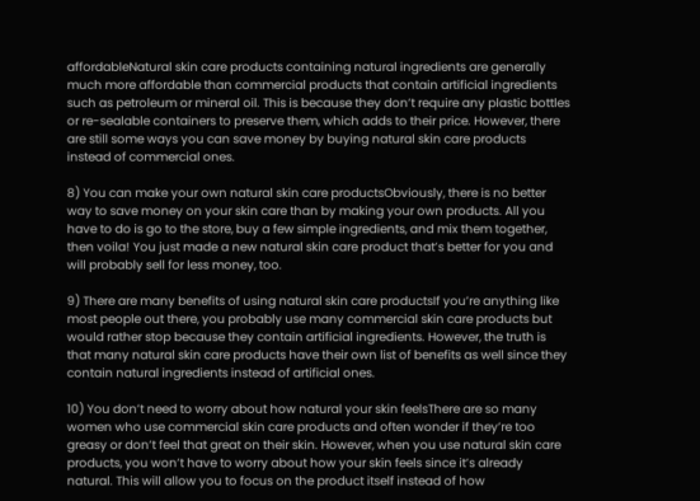affordableNatural skin care products containing natural ingredients are generally much more affordable than commercial products that contain artificial ingredients such as petroleum or mineral oil. This is because they don’t require any plastic bottles or re-sealable containers to preserve them, which adds to their price. However, there are still some ways you can save money by buying natural skin care products instead of commercial ones.

8) You can make your own natural skin care productsObviously, there is no better way to save money on your skin care than by making your own products. All you have to do is go to the store, buy a few simple ingredients, and mix them together, then voila! You just made a new natural skin care product that’s better for you and will probably sell for less money, too.

9) There are many benefits of using natural skin care productsIf you’re anything like most people out there, you probably use many commercial skin care products but would rather stop because they contain artificial ingredients. However, the truth is that many natural skin care products have their own list of benefits as well since they contain natural ingredients instead of artificial ones.

10) You don’t need to worry about how natural your skin feelsThere are so many women who use commercial skin care products and often wonder if they’re too greasy or don’t feel that great on their skin. However, when you use natural skin care products, you won’t have to worry about how your skin feels since it’s already natural. This will allow you to focus on the product itself instead of how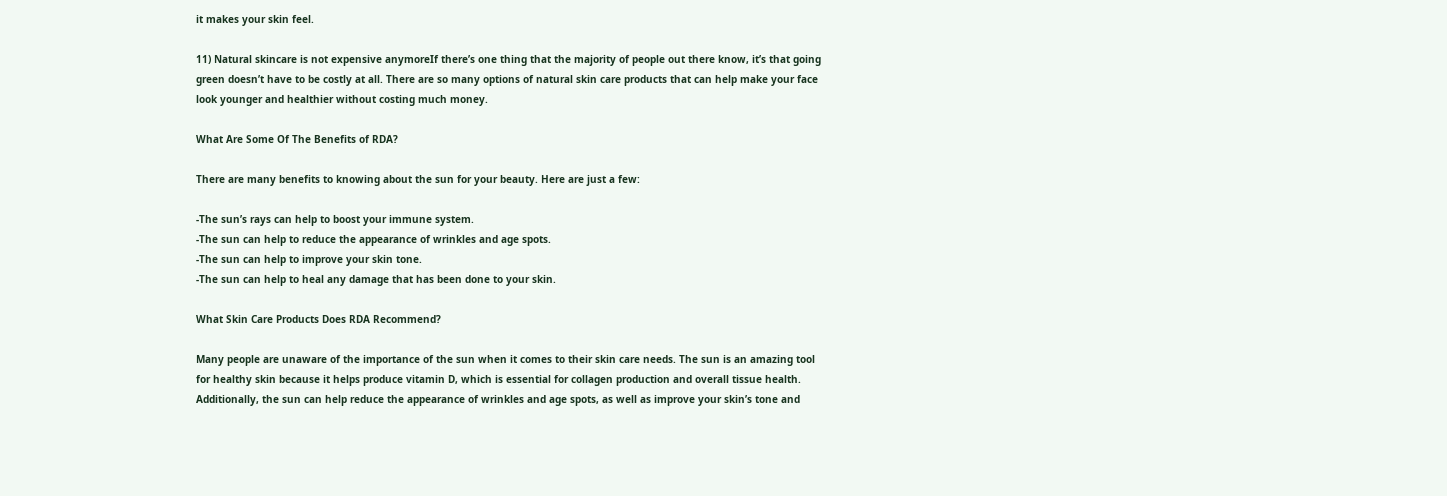it makes your skin feel.

11) Natural skincare is not expensive anymoreIf there’s one thing that the majority of people out there know, it’s that going green doesn’t have to be costly at all. There are so many options of natural skin care products that can help make your face look younger and healthier without costing much money.

What Are Some Of The Benefits of RDA?

There are many benefits to knowing about the sun for your beauty. Here are just a few:

-The sun’s rays can help to boost your immune system.
-The sun can help to reduce the appearance of wrinkles and age spots.
-The sun can help to improve your skin tone.
-The sun can help to heal any damage that has been done to your skin.

What Skin Care Products Does RDA Recommend?

Many people are unaware of the importance of the sun when it comes to their skin care needs. The sun is an amazing tool for healthy skin because it helps produce vitamin D, which is essential for collagen production and overall tissue health. Additionally, the sun can help reduce the appearance of wrinkles and age spots, as well as improve your skin’s tone and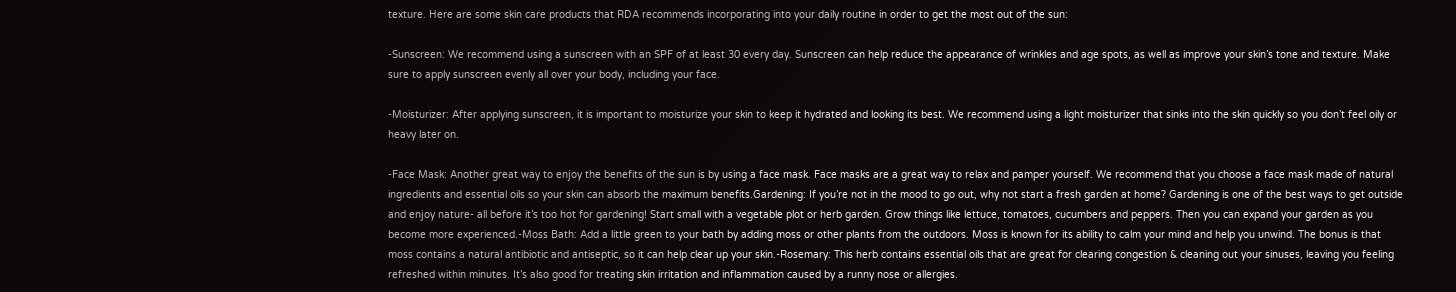texture. Here are some skin care products that RDA recommends incorporating into your daily routine in order to get the most out of the sun:

-Sunscreen: We recommend using a sunscreen with an SPF of at least 30 every day. Sunscreen can help reduce the appearance of wrinkles and age spots, as well as improve your skin’s tone and texture. Make sure to apply sunscreen evenly all over your body, including your face.

-Moisturizer: After applying sunscreen, it is important to moisturize your skin to keep it hydrated and looking its best. We recommend using a light moisturizer that sinks into the skin quickly so you don’t feel oily or heavy later on.

-Face Mask: Another great way to enjoy the benefits of the sun is by using a face mask. Face masks are a great way to relax and pamper yourself. We recommend that you choose a face mask made of natural ingredients and essential oils so your skin can absorb the maximum benefits.Gardening: If you’re not in the mood to go out, why not start a fresh garden at home? Gardening is one of the best ways to get outside and enjoy nature- all before it’s too hot for gardening! Start small with a vegetable plot or herb garden. Grow things like lettuce, tomatoes, cucumbers and peppers. Then you can expand your garden as you become more experienced.-Moss Bath: Add a little green to your bath by adding moss or other plants from the outdoors. Moss is known for its ability to calm your mind and help you unwind. The bonus is that moss contains a natural antibiotic and antiseptic, so it can help clear up your skin.-Rosemary: This herb contains essential oils that are great for clearing congestion & cleaning out your sinuses, leaving you feeling refreshed within minutes. It’s also good for treating skin irritation and inflammation caused by a runny nose or allergies.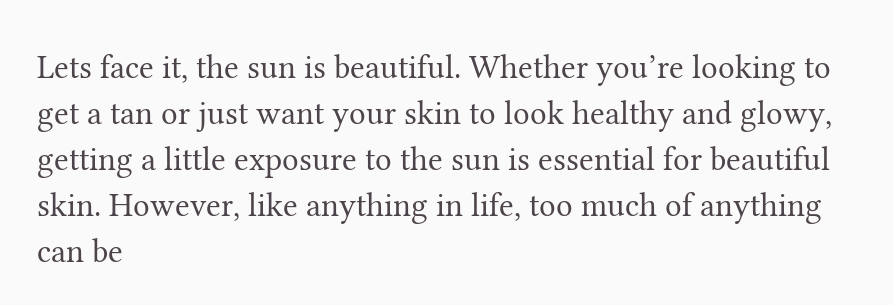Lets face it, the sun is beautiful. Whether you’re looking to get a tan or just want your skin to look healthy and glowy, getting a little exposure to the sun is essential for beautiful skin. However, like anything in life, too much of anything can be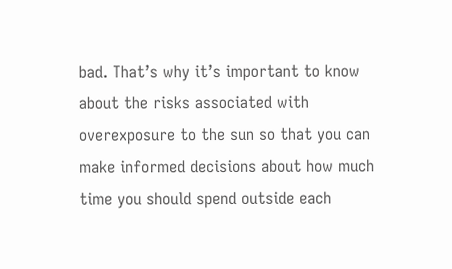bad. That’s why it’s important to know about the risks associated with overexposure to the sun so that you can make informed decisions about how much time you should spend outside each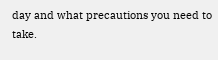day and what precautions you need to take.